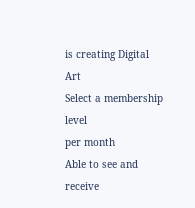is creating Digital Art
Select a membership level
per month
Able to see and receive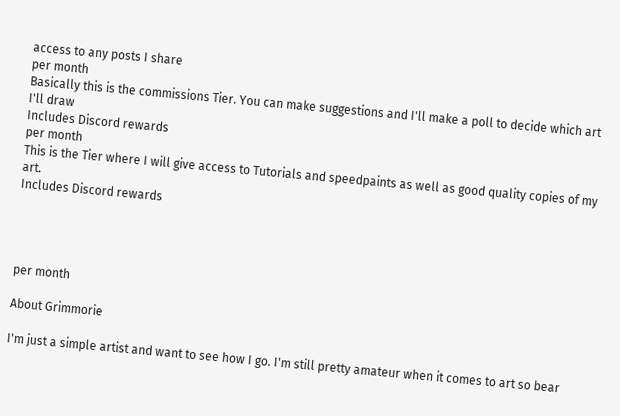access to any posts I share
per month
Basically this is the commissions Tier. You can make suggestions and I'll make a poll to decide which art I'll draw
Includes Discord rewards
per month
This is the Tier where I will give access to Tutorials and speedpaints as well as good quality copies of my art.
Includes Discord rewards




per month

About Grimmorie

I'm just a simple artist and want to see how I go. I'm still pretty amateur when it comes to art so bear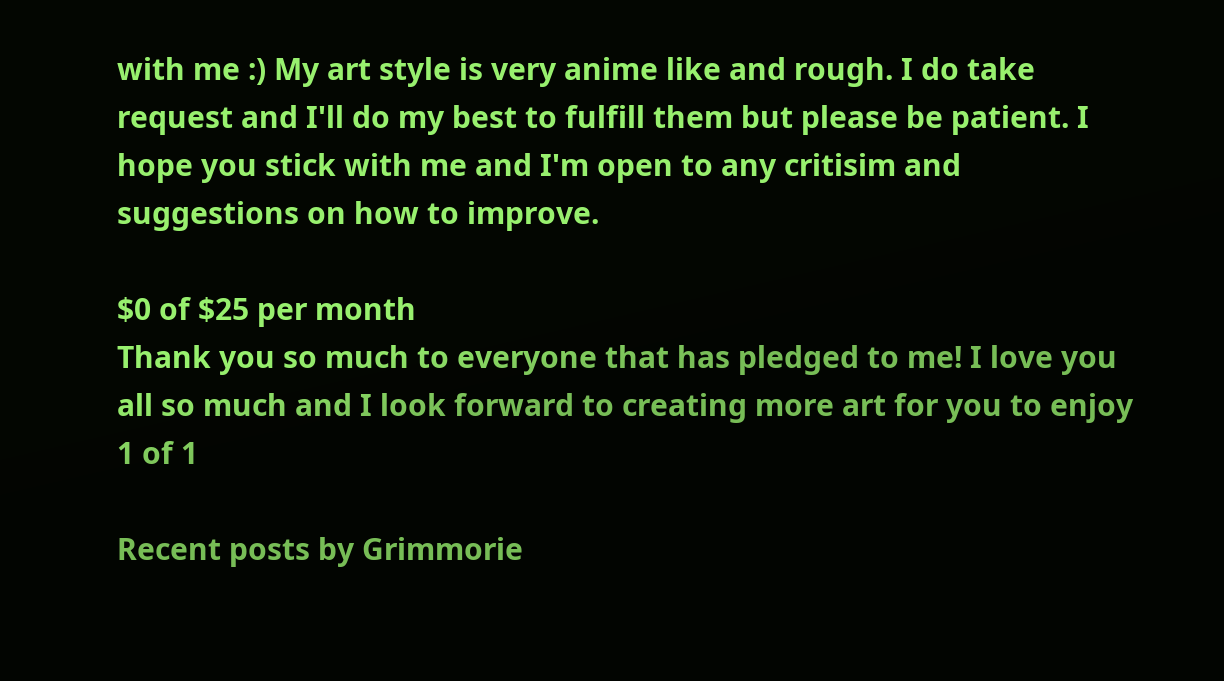with me :) My art style is very anime like and rough. I do take request and I'll do my best to fulfill them but please be patient. I hope you stick with me and I'm open to any critisim and suggestions on how to improve.

$0 of $25 per month
Thank you so much to everyone that has pledged to me! I love you all so much and I look forward to creating more art for you to enjoy
1 of 1

Recent posts by Grimmorie